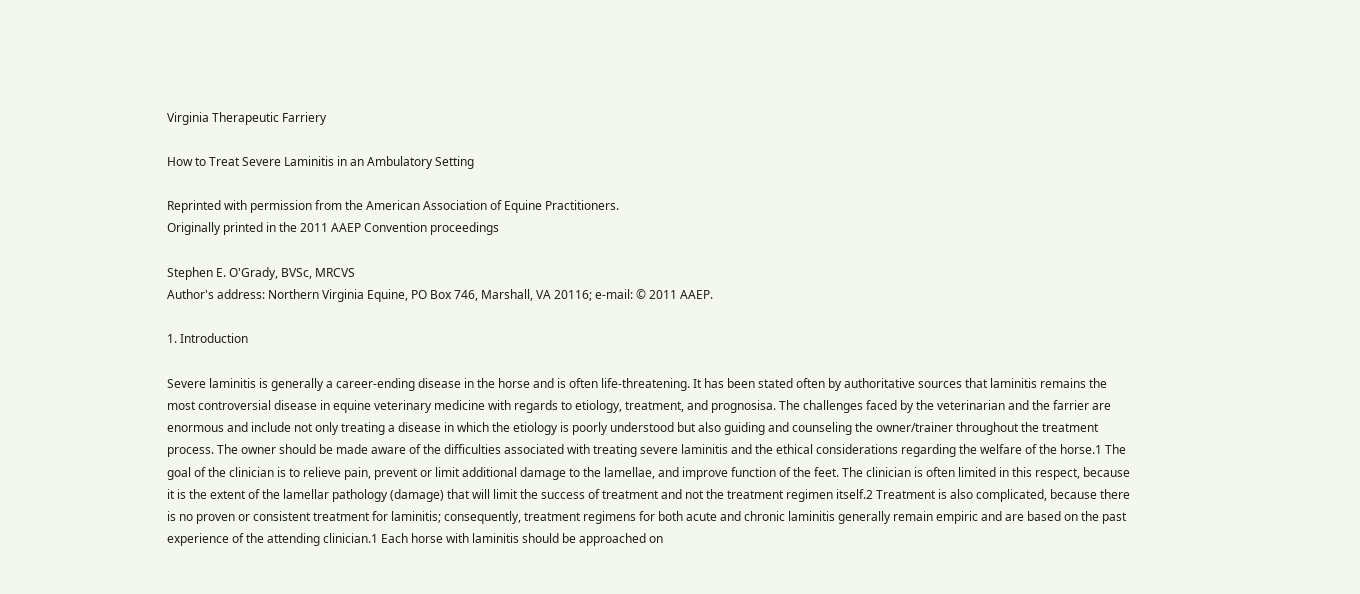Virginia Therapeutic Farriery

How to Treat Severe Laminitis in an Ambulatory Setting

Reprinted with permission from the American Association of Equine Practitioners.
Originally printed in the 2011 AAEP Convention proceedings

Stephen E. O'Grady, BVSc, MRCVS
Author's address: Northern Virginia Equine, PO Box 746, Marshall, VA 20116; e-mail: © 2011 AAEP.

1. Introduction

Severe laminitis is generally a career-ending disease in the horse and is often life-threatening. It has been stated often by authoritative sources that laminitis remains the most controversial disease in equine veterinary medicine with regards to etiology, treatment, and prognosisa. The challenges faced by the veterinarian and the farrier are enormous and include not only treating a disease in which the etiology is poorly understood but also guiding and counseling the owner/trainer throughout the treatment process. The owner should be made aware of the difficulties associated with treating severe laminitis and the ethical considerations regarding the welfare of the horse.1 The goal of the clinician is to relieve pain, prevent or limit additional damage to the lamellae, and improve function of the feet. The clinician is often limited in this respect, because it is the extent of the lamellar pathology (damage) that will limit the success of treatment and not the treatment regimen itself.2 Treatment is also complicated, because there is no proven or consistent treatment for laminitis; consequently, treatment regimens for both acute and chronic laminitis generally remain empiric and are based on the past experience of the attending clinician.1 Each horse with laminitis should be approached on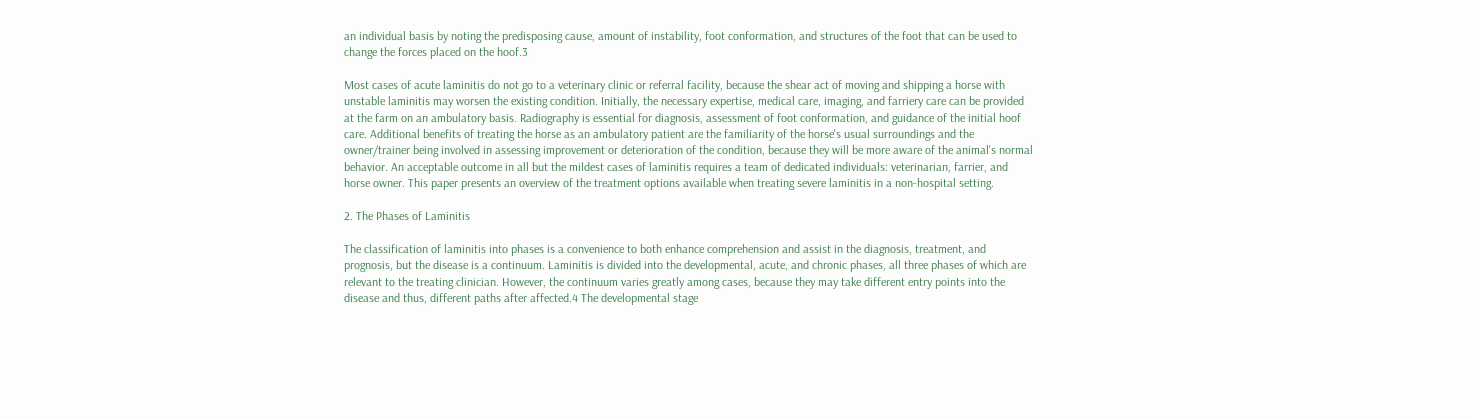an individual basis by noting the predisposing cause, amount of instability, foot conformation, and structures of the foot that can be used to change the forces placed on the hoof.3

Most cases of acute laminitis do not go to a veterinary clinic or referral facility, because the shear act of moving and shipping a horse with unstable laminitis may worsen the existing condition. Initially, the necessary expertise, medical care, imaging, and farriery care can be provided at the farm on an ambulatory basis. Radiography is essential for diagnosis, assessment of foot conformation, and guidance of the initial hoof care. Additional benefits of treating the horse as an ambulatory patient are the familiarity of the horse's usual surroundings and the owner/trainer being involved in assessing improvement or deterioration of the condition, because they will be more aware of the animal's normal behavior. An acceptable outcome in all but the mildest cases of laminitis requires a team of dedicated individuals: veterinarian, farrier, and horse owner. This paper presents an overview of the treatment options available when treating severe laminitis in a non-hospital setting.

2. The Phases of Laminitis

The classification of laminitis into phases is a convenience to both enhance comprehension and assist in the diagnosis, treatment, and prognosis, but the disease is a continuum. Laminitis is divided into the developmental, acute, and chronic phases, all three phases of which are relevant to the treating clinician. However, the continuum varies greatly among cases, because they may take different entry points into the disease and thus, different paths after affected.4 The developmental stage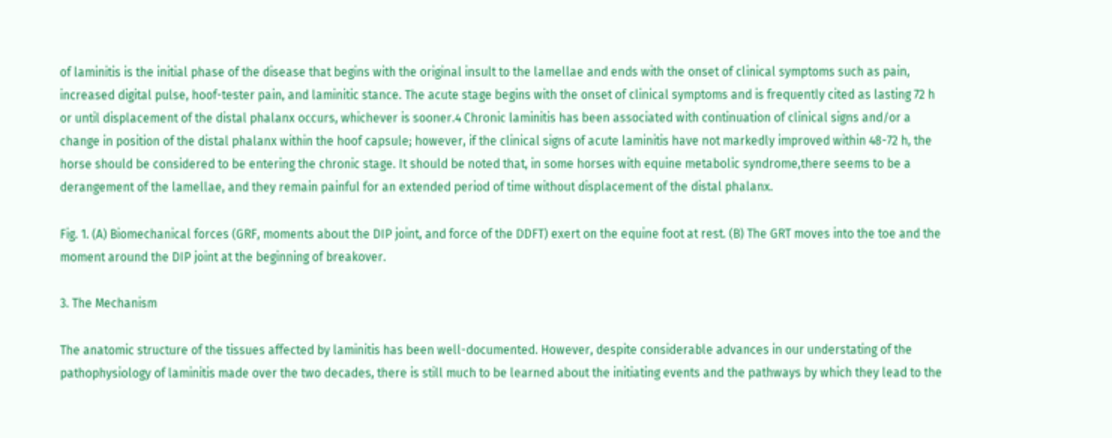of laminitis is the initial phase of the disease that begins with the original insult to the lamellae and ends with the onset of clinical symptoms such as pain, increased digital pulse, hoof-tester pain, and laminitic stance. The acute stage begins with the onset of clinical symptoms and is frequently cited as lasting 72 h or until displacement of the distal phalanx occurs, whichever is sooner.4 Chronic laminitis has been associated with continuation of clinical signs and/or a change in position of the distal phalanx within the hoof capsule; however, if the clinical signs of acute laminitis have not markedly improved within 48-72 h, the horse should be considered to be entering the chronic stage. It should be noted that, in some horses with equine metabolic syndrome,there seems to be a derangement of the lamellae, and they remain painful for an extended period of time without displacement of the distal phalanx.

Fig. 1. (A) Biomechanical forces (GRF, moments about the DIP joint, and force of the DDFT) exert on the equine foot at rest. (B) The GRT moves into the toe and the moment around the DIP joint at the beginning of breakover.

3. The Mechanism

The anatomic structure of the tissues affected by laminitis has been well-documented. However, despite considerable advances in our understating of the pathophysiology of laminitis made over the two decades, there is still much to be learned about the initiating events and the pathways by which they lead to the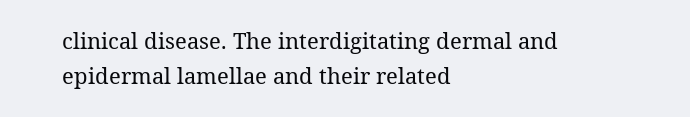clinical disease. The interdigitating dermal and epidermal lamellae and their related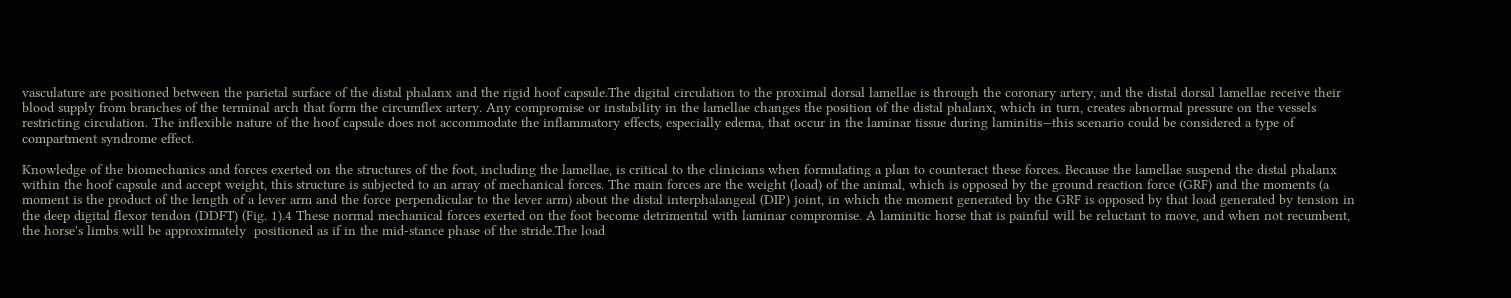vasculature are positioned between the parietal surface of the distal phalanx and the rigid hoof capsule.The digital circulation to the proximal dorsal lamellae is through the coronary artery, and the distal dorsal lamellae receive their blood supply from branches of the terminal arch that form the circumflex artery. Any compromise or instability in the lamellae changes the position of the distal phalanx, which in turn, creates abnormal pressure on the vessels restricting circulation. The inflexible nature of the hoof capsule does not accommodate the inflammatory effects, especially edema, that occur in the laminar tissue during laminitis—this scenario could be considered a type of compartment syndrome effect.

Knowledge of the biomechanics and forces exerted on the structures of the foot, including the lamellae, is critical to the clinicians when formulating a plan to counteract these forces. Because the lamellae suspend the distal phalanx within the hoof capsule and accept weight, this structure is subjected to an array of mechanical forces. The main forces are the weight (load) of the animal, which is opposed by the ground reaction force (GRF) and the moments (a moment is the product of the length of a lever arm and the force perpendicular to the lever arm) about the distal interphalangeal (DIP) joint, in which the moment generated by the GRF is opposed by that load generated by tension in the deep digital flexor tendon (DDFT) (Fig. 1).4 These normal mechanical forces exerted on the foot become detrimental with laminar compromise. A laminitic horse that is painful will be reluctant to move, and when not recumbent, the horse's limbs will be approximately  positioned as if in the mid-stance phase of the stride.The load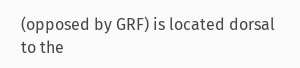(opposed by GRF) is located dorsal to the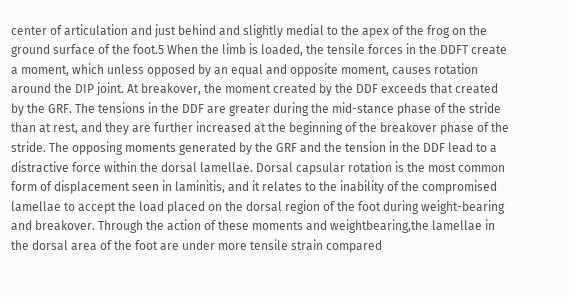center of articulation and just behind and slightly medial to the apex of the frog on the ground surface of the foot.5 When the limb is loaded, the tensile forces in the DDFT create a moment, which unless opposed by an equal and opposite moment, causes rotation around the DIP joint. At breakover, the moment created by the DDF exceeds that created by the GRF. The tensions in the DDF are greater during the mid-stance phase of the stride than at rest, and they are further increased at the beginning of the breakover phase of the stride. The opposing moments generated by the GRF and the tension in the DDF lead to a distractive force within the dorsal lamellae. Dorsal capsular rotation is the most common form of displacement seen in laminitis, and it relates to the inability of the compromised lamellae to accept the load placed on the dorsal region of the foot during weight-bearing and breakover. Through the action of these moments and weightbearing,the lamellae in the dorsal area of the foot are under more tensile strain compared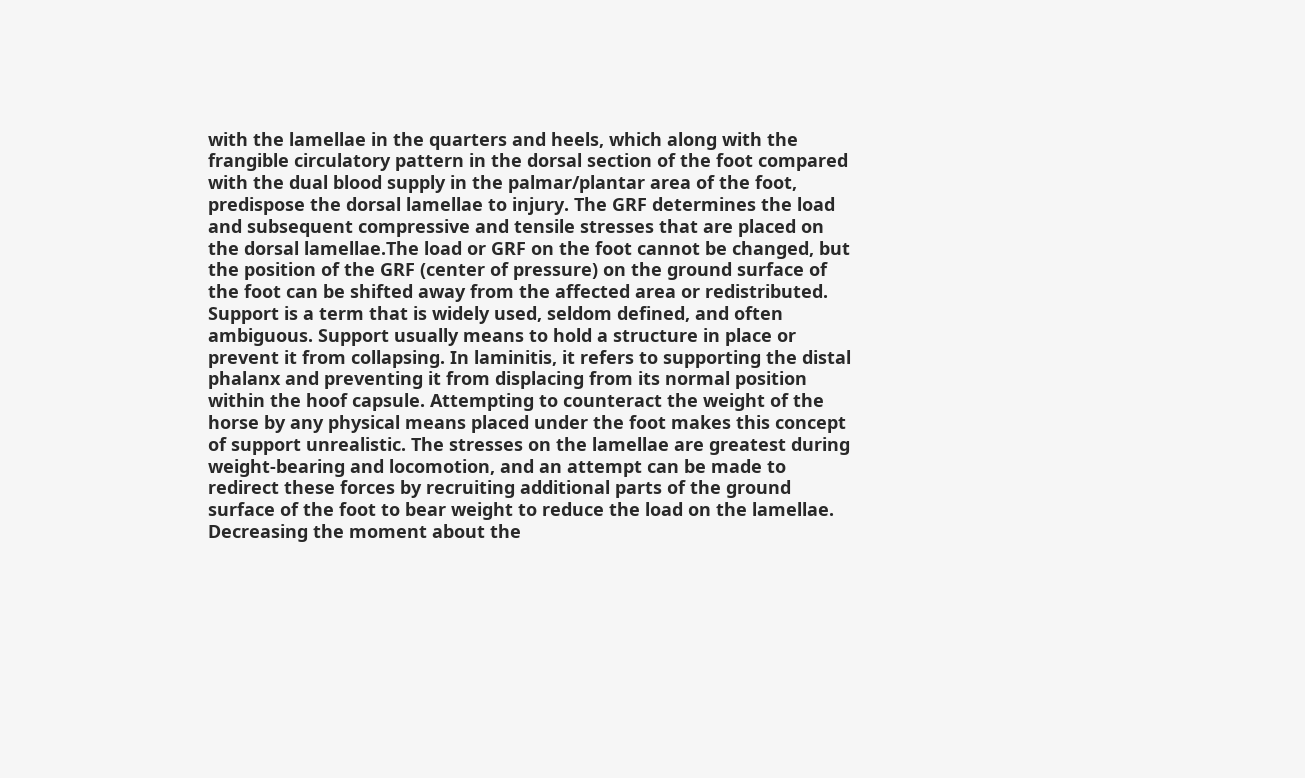with the lamellae in the quarters and heels, which along with the frangible circulatory pattern in the dorsal section of the foot compared with the dual blood supply in the palmar/plantar area of the foot, predispose the dorsal lamellae to injury. The GRF determines the load and subsequent compressive and tensile stresses that are placed on the dorsal lamellae.The load or GRF on the foot cannot be changed, but the position of the GRF (center of pressure) on the ground surface of the foot can be shifted away from the affected area or redistributed. Support is a term that is widely used, seldom defined, and often ambiguous. Support usually means to hold a structure in place or prevent it from collapsing. In laminitis, it refers to supporting the distal phalanx and preventing it from displacing from its normal position within the hoof capsule. Attempting to counteract the weight of the horse by any physical means placed under the foot makes this concept of support unrealistic. The stresses on the lamellae are greatest during weight-bearing and locomotion, and an attempt can be made to redirect these forces by recruiting additional parts of the ground surface of the foot to bear weight to reduce the load on the lamellae. Decreasing the moment about the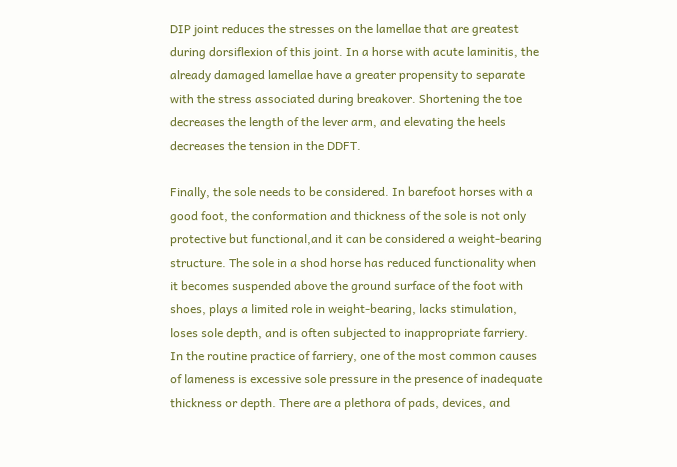DIP joint reduces the stresses on the lamellae that are greatest during dorsiflexion of this joint. In a horse with acute laminitis, the already damaged lamellae have a greater propensity to separate with the stress associated during breakover. Shortening the toe decreases the length of the lever arm, and elevating the heels decreases the tension in the DDFT.

Finally, the sole needs to be considered. In barefoot horses with a good foot, the conformation and thickness of the sole is not only protective but functional,and it can be considered a weight-bearing structure. The sole in a shod horse has reduced functionality when it becomes suspended above the ground surface of the foot with shoes, plays a limited role in weight-bearing, lacks stimulation, loses sole depth, and is often subjected to inappropriate farriery. In the routine practice of farriery, one of the most common causes of lameness is excessive sole pressure in the presence of inadequate thickness or depth. There are a plethora of pads, devices, and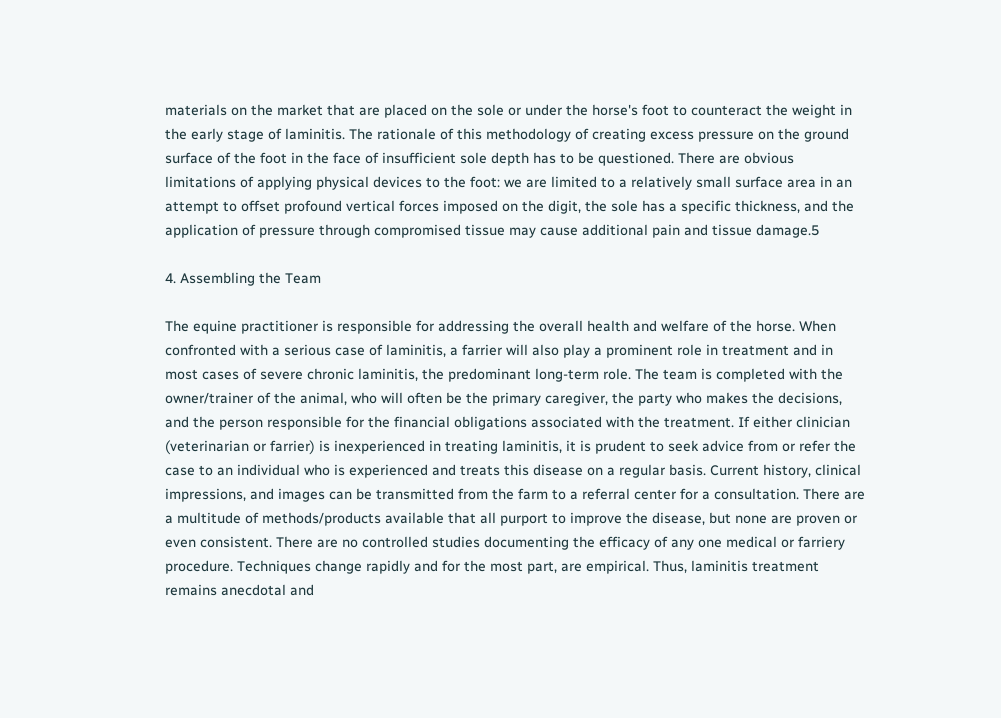materials on the market that are placed on the sole or under the horse's foot to counteract the weight in the early stage of laminitis. The rationale of this methodology of creating excess pressure on the ground surface of the foot in the face of insufficient sole depth has to be questioned. There are obvious limitations of applying physical devices to the foot: we are limited to a relatively small surface area in an attempt to offset profound vertical forces imposed on the digit, the sole has a specific thickness, and the application of pressure through compromised tissue may cause additional pain and tissue damage.5

4. Assembling the Team

The equine practitioner is responsible for addressing the overall health and welfare of the horse. When confronted with a serious case of laminitis, a farrier will also play a prominent role in treatment and in most cases of severe chronic laminitis, the predominant long-term role. The team is completed with the owner/trainer of the animal, who will often be the primary caregiver, the party who makes the decisions, and the person responsible for the financial obligations associated with the treatment. If either clinician (veterinarian or farrier) is inexperienced in treating laminitis, it is prudent to seek advice from or refer the case to an individual who is experienced and treats this disease on a regular basis. Current history, clinical impressions, and images can be transmitted from the farm to a referral center for a consultation. There are a multitude of methods/products available that all purport to improve the disease, but none are proven or even consistent. There are no controlled studies documenting the efficacy of any one medical or farriery procedure. Techniques change rapidly and for the most part, are empirical. Thus, laminitis treatment remains anecdotal and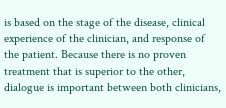is based on the stage of the disease, clinical experience of the clinician, and response of the patient. Because there is no proven treatment that is superior to the other, dialogue is important between both clinicians,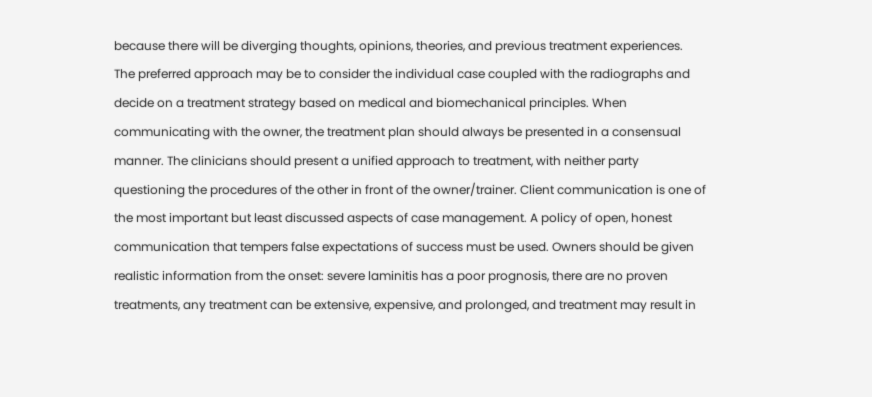because there will be diverging thoughts, opinions, theories, and previous treatment experiences. The preferred approach may be to consider the individual case coupled with the radiographs and decide on a treatment strategy based on medical and biomechanical principles. When communicating with the owner, the treatment plan should always be presented in a consensual manner. The clinicians should present a unified approach to treatment, with neither party questioning the procedures of the other in front of the owner/trainer. Client communication is one of the most important but least discussed aspects of case management. A policy of open, honest communication that tempers false expectations of success must be used. Owners should be given realistic information from the onset: severe laminitis has a poor prognosis, there are no proven treatments, any treatment can be extensive, expensive, and prolonged, and treatment may result in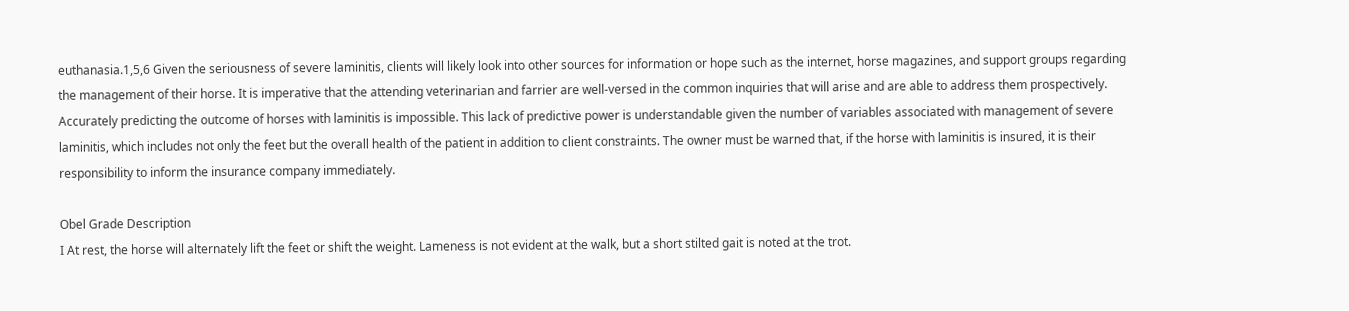euthanasia.1,5,6 Given the seriousness of severe laminitis, clients will likely look into other sources for information or hope such as the internet, horse magazines, and support groups regarding the management of their horse. It is imperative that the attending veterinarian and farrier are well-versed in the common inquiries that will arise and are able to address them prospectively. Accurately predicting the outcome of horses with laminitis is impossible. This lack of predictive power is understandable given the number of variables associated with management of severe laminitis, which includes not only the feet but the overall health of the patient in addition to client constraints. The owner must be warned that, if the horse with laminitis is insured, it is their responsibility to inform the insurance company immediately.

Obel Grade Description
I At rest, the horse will alternately lift the feet or shift the weight. Lameness is not evident at the walk, but a short stilted gait is noted at the trot.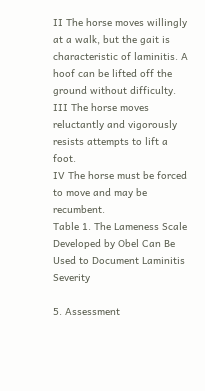II The horse moves willingly at a walk, but the gait is characteristic of laminitis. A hoof can be lifted off the ground without difficulty.
III The horse moves reluctantly and vigorously resists attempts to lift a foot.
IV The horse must be forced to move and may be recumbent.
Table 1. The Lameness Scale Developed by Obel Can Be Used to Document Laminitis Severity

5. Assessment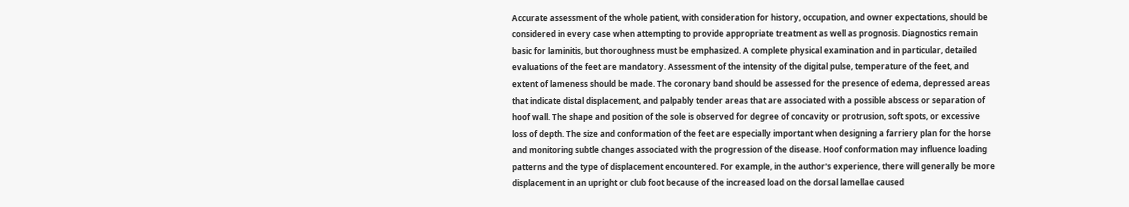Accurate assessment of the whole patient, with consideration for history, occupation, and owner expectations, should be considered in every case when attempting to provide appropriate treatment as well as prognosis. Diagnostics remain basic for laminitis, but thoroughness must be emphasized. A complete physical examination and in particular, detailed evaluations of the feet are mandatory. Assessment of the intensity of the digital pulse, temperature of the feet, and extent of lameness should be made. The coronary band should be assessed for the presence of edema, depressed areas that indicate distal displacement, and palpably tender areas that are associated with a possible abscess or separation of hoof wall. The shape and position of the sole is observed for degree of concavity or protrusion, soft spots, or excessive loss of depth. The size and conformation of the feet are especially important when designing a farriery plan for the horse and monitoring subtle changes associated with the progression of the disease. Hoof conformation may influence loading patterns and the type of displacement encountered. For example, in the author's experience, there will generally be more displacement in an upright or club foot because of the increased load on the dorsal lamellae caused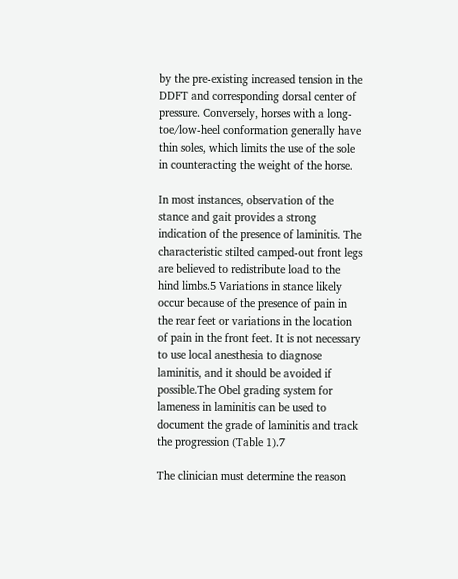by the pre-existing increased tension in the DDFT and corresponding dorsal center of pressure. Conversely, horses with a long-toe/low-heel conformation generally have thin soles, which limits the use of the sole in counteracting the weight of the horse.

In most instances, observation of the stance and gait provides a strong indication of the presence of laminitis. The characteristic stilted camped-out front legs are believed to redistribute load to the hind limbs.5 Variations in stance likely occur because of the presence of pain in the rear feet or variations in the location of pain in the front feet. It is not necessary to use local anesthesia to diagnose laminitis, and it should be avoided if possible.The Obel grading system for lameness in laminitis can be used to document the grade of laminitis and track the progression (Table 1).7

The clinician must determine the reason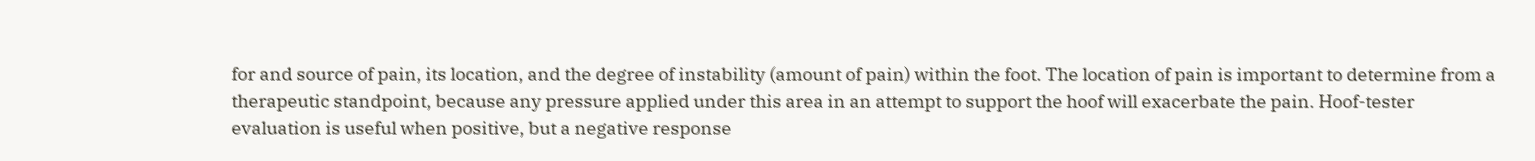for and source of pain, its location, and the degree of instability (amount of pain) within the foot. The location of pain is important to determine from a therapeutic standpoint, because any pressure applied under this area in an attempt to support the hoof will exacerbate the pain. Hoof-tester evaluation is useful when positive, but a negative response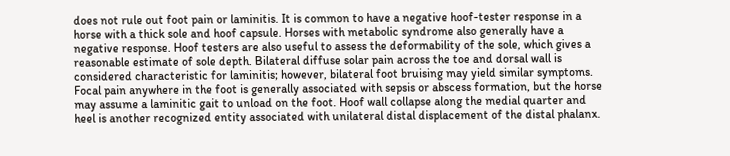does not rule out foot pain or laminitis. It is common to have a negative hoof-tester response in a horse with a thick sole and hoof capsule. Horses with metabolic syndrome also generally have a negative response. Hoof testers are also useful to assess the deformability of the sole, which gives a reasonable estimate of sole depth. Bilateral diffuse solar pain across the toe and dorsal wall is considered characteristic for laminitis; however, bilateral foot bruising may yield similar symptoms. Focal pain anywhere in the foot is generally associated with sepsis or abscess formation, but the horse may assume a laminitic gait to unload on the foot. Hoof wall collapse along the medial quarter and heel is another recognized entity associated with unilateral distal displacement of the distal phalanx.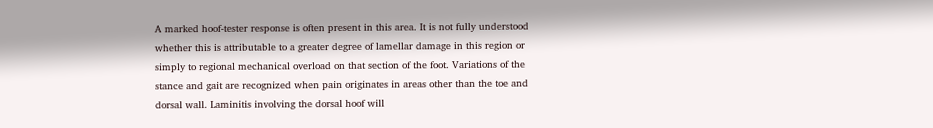A marked hoof-tester response is often present in this area. It is not fully understood whether this is attributable to a greater degree of lamellar damage in this region or simply to regional mechanical overload on that section of the foot. Variations of the stance and gait are recognized when pain originates in areas other than the toe and dorsal wall. Laminitis involving the dorsal hoof will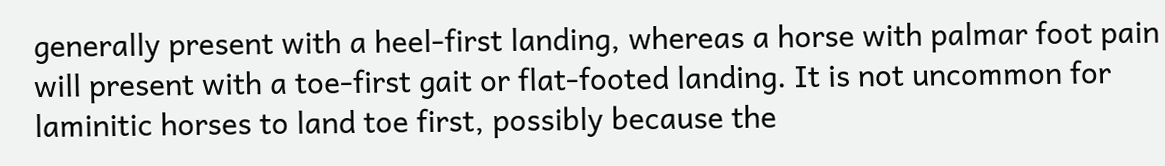generally present with a heel-first landing, whereas a horse with palmar foot pain will present with a toe-first gait or flat-footed landing. It is not uncommon for laminitic horses to land toe first, possibly because the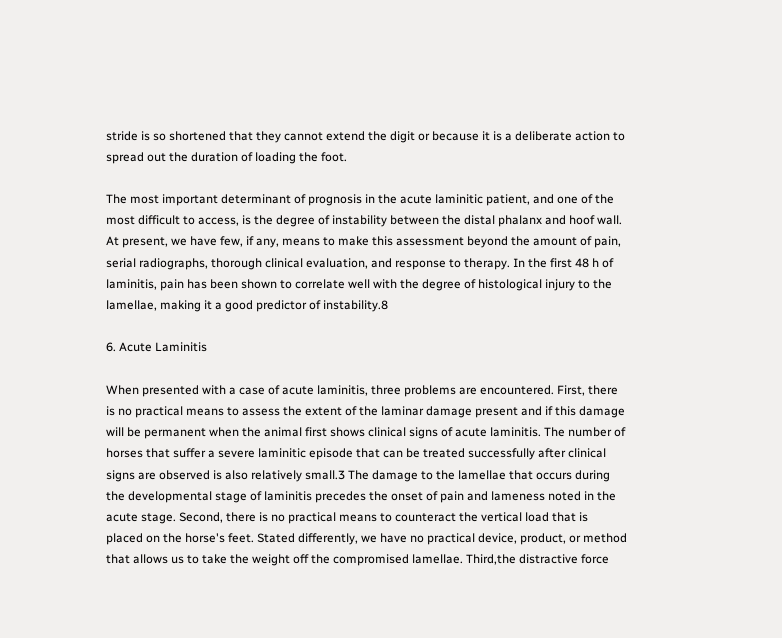stride is so shortened that they cannot extend the digit or because it is a deliberate action to spread out the duration of loading the foot.

The most important determinant of prognosis in the acute laminitic patient, and one of the most difficult to access, is the degree of instability between the distal phalanx and hoof wall. At present, we have few, if any, means to make this assessment beyond the amount of pain, serial radiographs, thorough clinical evaluation, and response to therapy. In the first 48 h of laminitis, pain has been shown to correlate well with the degree of histological injury to the lamellae, making it a good predictor of instability.8

6. Acute Laminitis

When presented with a case of acute laminitis, three problems are encountered. First, there is no practical means to assess the extent of the laminar damage present and if this damage will be permanent when the animal first shows clinical signs of acute laminitis. The number of horses that suffer a severe laminitic episode that can be treated successfully after clinical signs are observed is also relatively small.3 The damage to the lamellae that occurs during the developmental stage of laminitis precedes the onset of pain and lameness noted in the acute stage. Second, there is no practical means to counteract the vertical load that is placed on the horse's feet. Stated differently, we have no practical device, product, or method that allows us to take the weight off the compromised lamellae. Third,the distractive force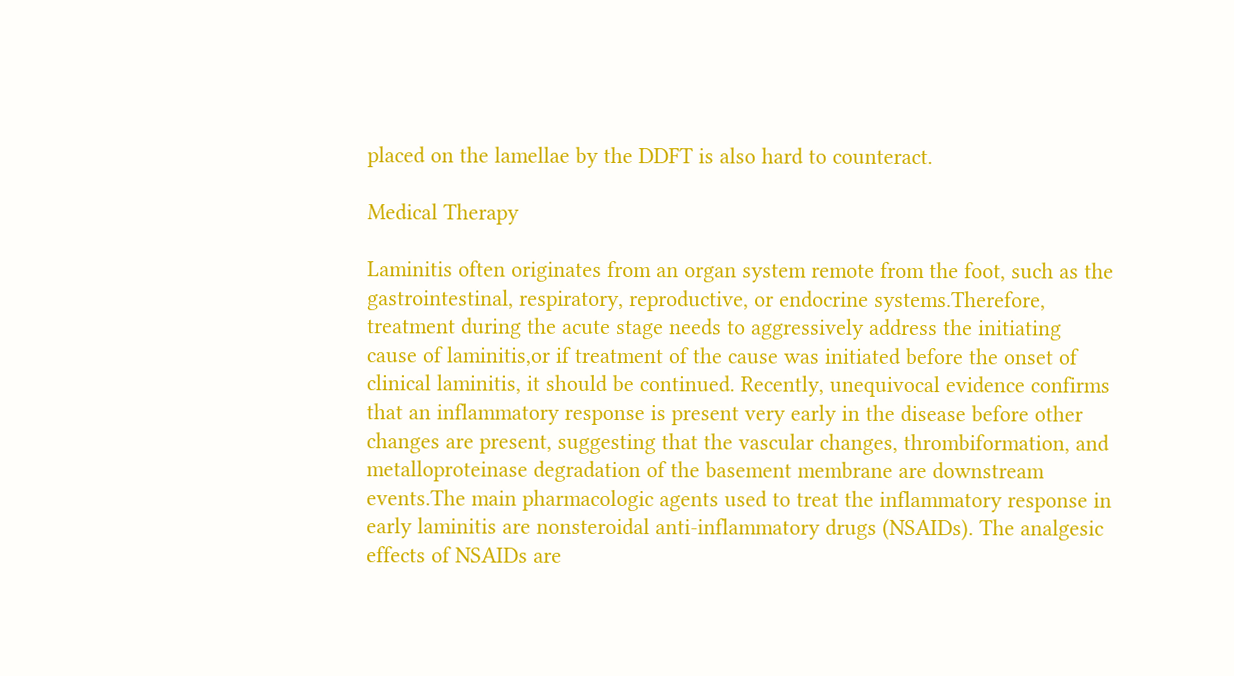placed on the lamellae by the DDFT is also hard to counteract.

Medical Therapy

Laminitis often originates from an organ system remote from the foot, such as the gastrointestinal, respiratory, reproductive, or endocrine systems.Therefore, treatment during the acute stage needs to aggressively address the initiating cause of laminitis,or if treatment of the cause was initiated before the onset of clinical laminitis, it should be continued. Recently, unequivocal evidence confirms that an inflammatory response is present very early in the disease before other changes are present, suggesting that the vascular changes, thrombiformation, and metalloproteinase degradation of the basement membrane are downstream events.The main pharmacologic agents used to treat the inflammatory response in early laminitis are nonsteroidal anti-inflammatory drugs (NSAIDs). The analgesic effects of NSAIDs are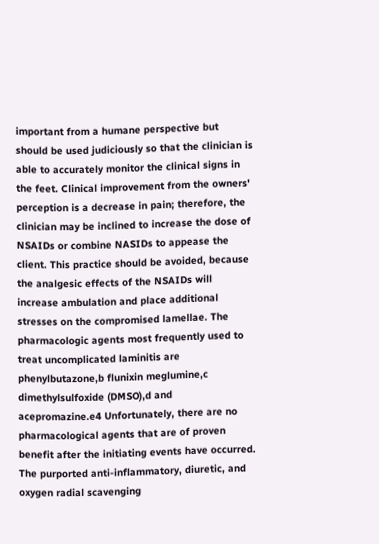important from a humane perspective but should be used judiciously so that the clinician is able to accurately monitor the clinical signs in the feet. Clinical improvement from the owners' perception is a decrease in pain; therefore, the clinician may be inclined to increase the dose of NSAIDs or combine NASIDs to appease the client. This practice should be avoided, because the analgesic effects of the NSAIDs will increase ambulation and place additional stresses on the compromised lamellae. The pharmacologic agents most frequently used to treat uncomplicated laminitis are phenylbutazone,b flunixin meglumine,c dimethylsulfoxide (DMSO),d and acepromazine.e4 Unfortunately, there are no pharmacological agents that are of proven benefit after the initiating events have occurred. The purported anti-inflammatory, diuretic, and oxygen radial scavenging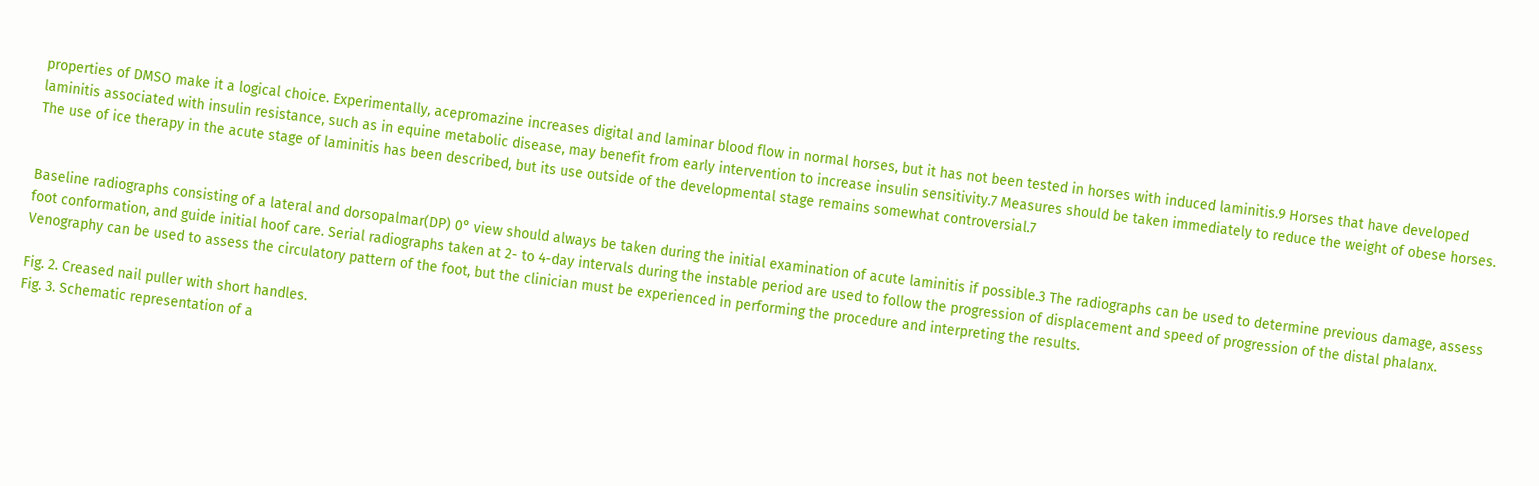properties of DMSO make it a logical choice. Experimentally, acepromazine increases digital and laminar blood flow in normal horses, but it has not been tested in horses with induced laminitis.9 Horses that have developed laminitis associated with insulin resistance, such as in equine metabolic disease, may benefit from early intervention to increase insulin sensitivity.7 Measures should be taken immediately to reduce the weight of obese horses. The use of ice therapy in the acute stage of laminitis has been described, but its use outside of the developmental stage remains somewhat controversial.7


Baseline radiographs consisting of a lateral and dorsopalmar(DP) 0° view should always be taken during the initial examination of acute laminitis if possible.3 The radiographs can be used to determine previous damage, assess foot conformation, and guide initial hoof care. Serial radiographs taken at 2- to 4-day intervals during the instable period are used to follow the progression of displacement and speed of progression of the distal phalanx. Venography can be used to assess the circulatory pattern of the foot, but the clinician must be experienced in performing the procedure and interpreting the results.

Fig. 2. Creased nail puller with short handles.
Fig. 3. Schematic representation of a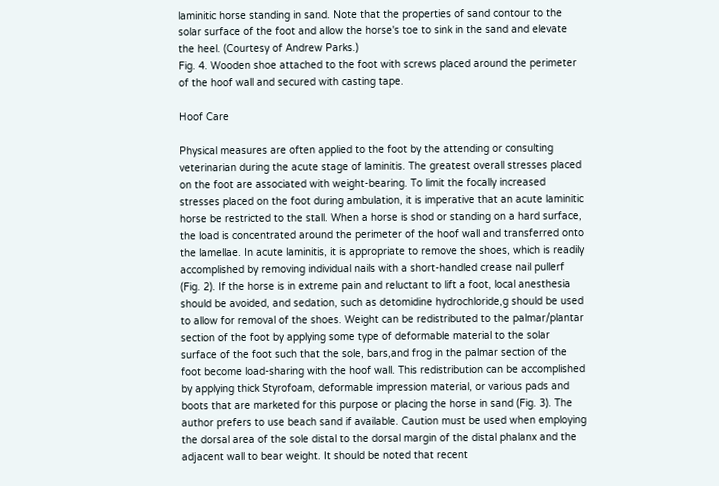laminitic horse standing in sand. Note that the properties of sand contour to the solar surface of the foot and allow the horse's toe to sink in the sand and elevate the heel. (Courtesy of Andrew Parks.)
Fig. 4. Wooden shoe attached to the foot with screws placed around the perimeter of the hoof wall and secured with casting tape.

Hoof Care

Physical measures are often applied to the foot by the attending or consulting veterinarian during the acute stage of laminitis. The greatest overall stresses placed on the foot are associated with weight-bearing. To limit the focally increased stresses placed on the foot during ambulation, it is imperative that an acute laminitic horse be restricted to the stall. When a horse is shod or standing on a hard surface, the load is concentrated around the perimeter of the hoof wall and transferred onto the lamellae. In acute laminitis, it is appropriate to remove the shoes, which is readily accomplished by removing individual nails with a short-handled crease nail pullerf (Fig. 2). If the horse is in extreme pain and reluctant to lift a foot, local anesthesia should be avoided, and sedation, such as detomidine hydrochloride,g should be used to allow for removal of the shoes. Weight can be redistributed to the palmar/plantar section of the foot by applying some type of deformable material to the solar surface of the foot such that the sole, bars,and frog in the palmar section of the foot become load-sharing with the hoof wall. This redistribution can be accomplished by applying thick Styrofoam, deformable impression material, or various pads and boots that are marketed for this purpose or placing the horse in sand (Fig. 3). The author prefers to use beach sand if available. Caution must be used when employing the dorsal area of the sole distal to the dorsal margin of the distal phalanx and the adjacent wall to bear weight. It should be noted that recent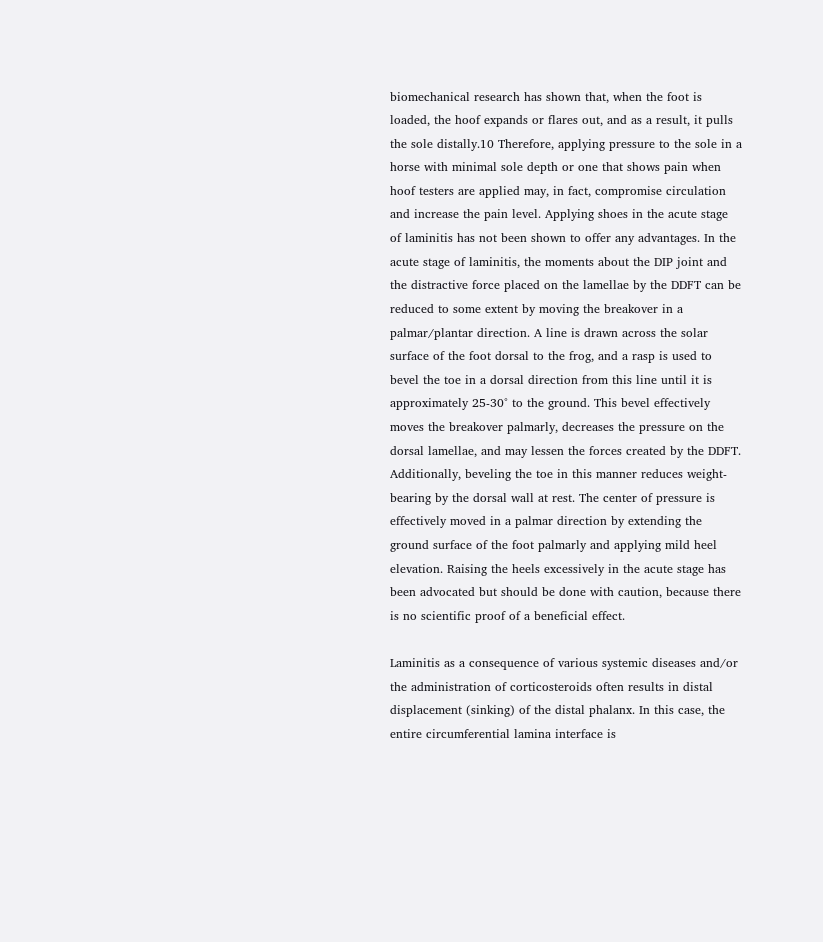biomechanical research has shown that, when the foot is loaded, the hoof expands or flares out, and as a result, it pulls the sole distally.10 Therefore, applying pressure to the sole in a horse with minimal sole depth or one that shows pain when hoof testers are applied may, in fact, compromise circulation and increase the pain level. Applying shoes in the acute stage of laminitis has not been shown to offer any advantages. In the acute stage of laminitis, the moments about the DIP joint and the distractive force placed on the lamellae by the DDFT can be reduced to some extent by moving the breakover in a palmar/plantar direction. A line is drawn across the solar surface of the foot dorsal to the frog, and a rasp is used to bevel the toe in a dorsal direction from this line until it is approximately 25-30° to the ground. This bevel effectively moves the breakover palmarly, decreases the pressure on the dorsal lamellae, and may lessen the forces created by the DDFT. Additionally, beveling the toe in this manner reduces weight-bearing by the dorsal wall at rest. The center of pressure is effectively moved in a palmar direction by extending the ground surface of the foot palmarly and applying mild heel elevation. Raising the heels excessively in the acute stage has been advocated but should be done with caution, because there is no scientific proof of a beneficial effect.

Laminitis as a consequence of various systemic diseases and/or the administration of corticosteroids often results in distal displacement (sinking) of the distal phalanx. In this case, the entire circumferential lamina interface is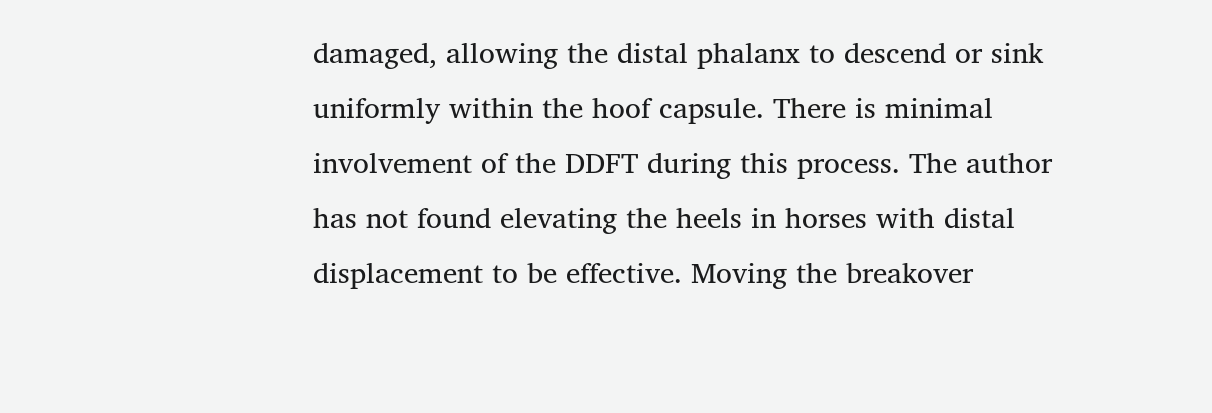damaged, allowing the distal phalanx to descend or sink uniformly within the hoof capsule. There is minimal involvement of the DDFT during this process. The author has not found elevating the heels in horses with distal displacement to be effective. Moving the breakover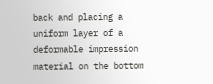back and placing a uniform layer of a deformable impression material on the bottom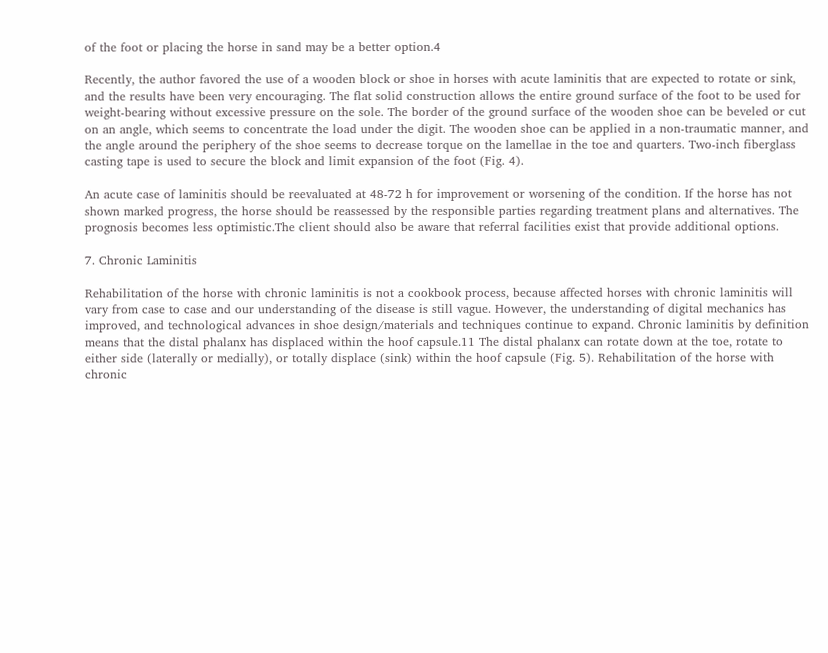of the foot or placing the horse in sand may be a better option.4

Recently, the author favored the use of a wooden block or shoe in horses with acute laminitis that are expected to rotate or sink, and the results have been very encouraging. The flat solid construction allows the entire ground surface of the foot to be used for weight-bearing without excessive pressure on the sole. The border of the ground surface of the wooden shoe can be beveled or cut on an angle, which seems to concentrate the load under the digit. The wooden shoe can be applied in a non-traumatic manner, and the angle around the periphery of the shoe seems to decrease torque on the lamellae in the toe and quarters. Two-inch fiberglass casting tape is used to secure the block and limit expansion of the foot (Fig. 4).

An acute case of laminitis should be reevaluated at 48-72 h for improvement or worsening of the condition. If the horse has not shown marked progress, the horse should be reassessed by the responsible parties regarding treatment plans and alternatives. The prognosis becomes less optimistic.The client should also be aware that referral facilities exist that provide additional options.

7. Chronic Laminitis

Rehabilitation of the horse with chronic laminitis is not a cookbook process, because affected horses with chronic laminitis will vary from case to case and our understanding of the disease is still vague. However, the understanding of digital mechanics has improved, and technological advances in shoe design/materials and techniques continue to expand. Chronic laminitis by definition means that the distal phalanx has displaced within the hoof capsule.11 The distal phalanx can rotate down at the toe, rotate to either side (laterally or medially), or totally displace (sink) within the hoof capsule (Fig. 5). Rehabilitation of the horse with chronic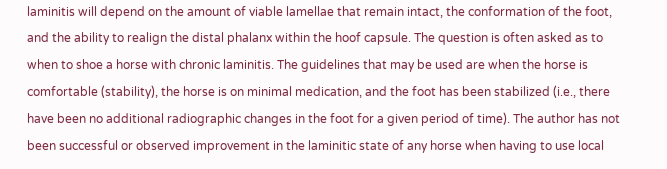laminitis will depend on the amount of viable lamellae that remain intact, the conformation of the foot, and the ability to realign the distal phalanx within the hoof capsule. The question is often asked as to when to shoe a horse with chronic laminitis. The guidelines that may be used are when the horse is comfortable (stability), the horse is on minimal medication, and the foot has been stabilized (i.e., there have been no additional radiographic changes in the foot for a given period of time). The author has not been successful or observed improvement in the laminitic state of any horse when having to use local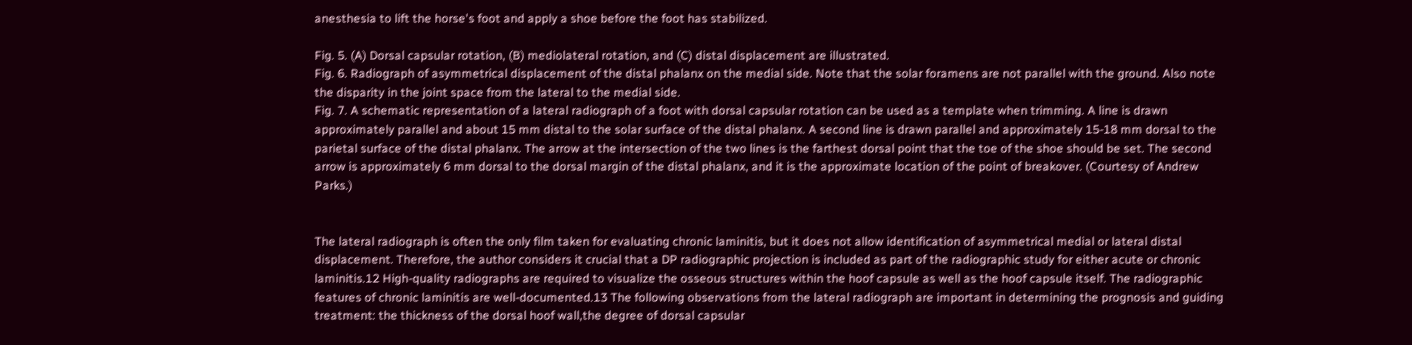anesthesia to lift the horse's foot and apply a shoe before the foot has stabilized.

Fig. 5. (A) Dorsal capsular rotation, (B) mediolateral rotation, and (C) distal displacement are illustrated.
Fig. 6. Radiograph of asymmetrical displacement of the distal phalanx on the medial side. Note that the solar foramens are not parallel with the ground. Also note the disparity in the joint space from the lateral to the medial side.
Fig. 7. A schematic representation of a lateral radiograph of a foot with dorsal capsular rotation can be used as a template when trimming. A line is drawn approximately parallel and about 15 mm distal to the solar surface of the distal phalanx. A second line is drawn parallel and approximately 15-18 mm dorsal to the parietal surface of the distal phalanx. The arrow at the intersection of the two lines is the farthest dorsal point that the toe of the shoe should be set. The second arrow is approximately 6 mm dorsal to the dorsal margin of the distal phalanx, and it is the approximate location of the point of breakover. (Courtesy of Andrew Parks.)


The lateral radiograph is often the only film taken for evaluating chronic laminitis, but it does not allow identification of asymmetrical medial or lateral distal displacement. Therefore, the author considers it crucial that a DP radiographic projection is included as part of the radiographic study for either acute or chronic laminitis.12 High-quality radiographs are required to visualize the osseous structures within the hoof capsule as well as the hoof capsule itself. The radiographic features of chronic laminitis are well-documented.13 The following observations from the lateral radiograph are important in determining the prognosis and guiding treatment: the thickness of the dorsal hoof wall,the degree of dorsal capsular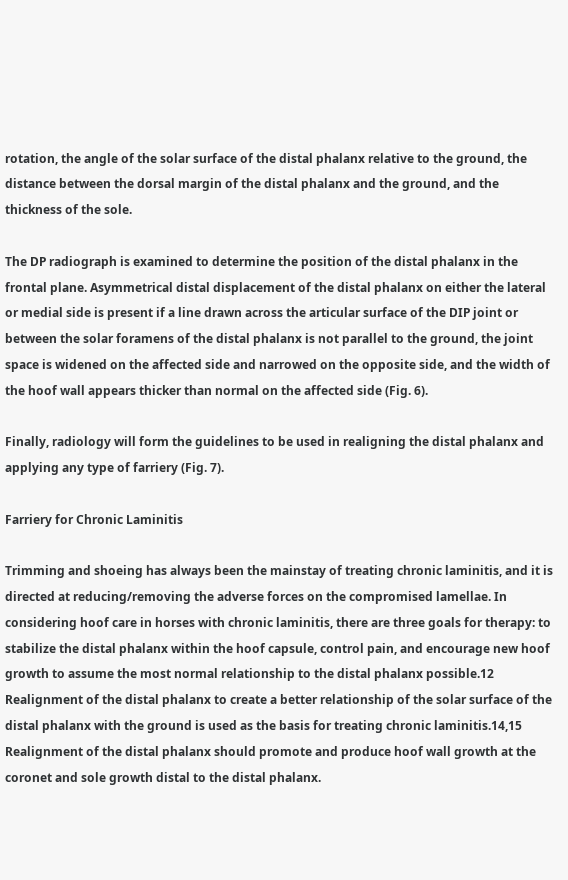rotation, the angle of the solar surface of the distal phalanx relative to the ground, the distance between the dorsal margin of the distal phalanx and the ground, and the thickness of the sole.

The DP radiograph is examined to determine the position of the distal phalanx in the frontal plane. Asymmetrical distal displacement of the distal phalanx on either the lateral or medial side is present if a line drawn across the articular surface of the DIP joint or between the solar foramens of the distal phalanx is not parallel to the ground, the joint space is widened on the affected side and narrowed on the opposite side, and the width of the hoof wall appears thicker than normal on the affected side (Fig. 6).

Finally, radiology will form the guidelines to be used in realigning the distal phalanx and applying any type of farriery (Fig. 7).

Farriery for Chronic Laminitis

Trimming and shoeing has always been the mainstay of treating chronic laminitis, and it is directed at reducing/removing the adverse forces on the compromised lamellae. In considering hoof care in horses with chronic laminitis, there are three goals for therapy: to stabilize the distal phalanx within the hoof capsule, control pain, and encourage new hoof growth to assume the most normal relationship to the distal phalanx possible.12 Realignment of the distal phalanx to create a better relationship of the solar surface of the distal phalanx with the ground is used as the basis for treating chronic laminitis.14,15 Realignment of the distal phalanx should promote and produce hoof wall growth at the coronet and sole growth distal to the distal phalanx.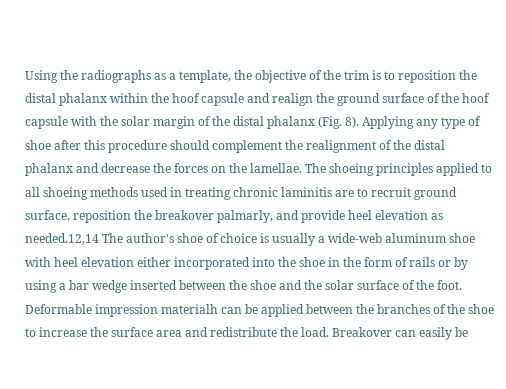Using the radiographs as a template, the objective of the trim is to reposition the distal phalanx within the hoof capsule and realign the ground surface of the hoof capsule with the solar margin of the distal phalanx (Fig. 8). Applying any type of shoe after this procedure should complement the realignment of the distal phalanx and decrease the forces on the lamellae. The shoeing principles applied to all shoeing methods used in treating chronic laminitis are to recruit ground surface, reposition the breakover palmarly, and provide heel elevation as needed.12,14 The author's shoe of choice is usually a wide-web aluminum shoe with heel elevation either incorporated into the shoe in the form of rails or by using a bar wedge inserted between the shoe and the solar surface of the foot. Deformable impression materialh can be applied between the branches of the shoe to increase the surface area and redistribute the load. Breakover can easily be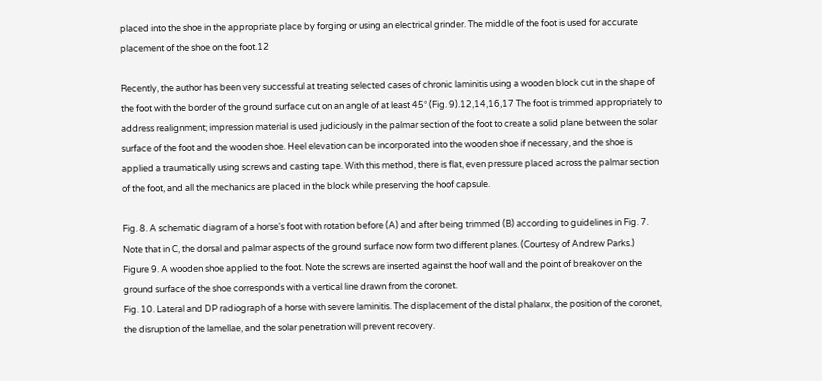placed into the shoe in the appropriate place by forging or using an electrical grinder. The middle of the foot is used for accurate placement of the shoe on the foot.12

Recently, the author has been very successful at treating selected cases of chronic laminitis using a wooden block cut in the shape of the foot with the border of the ground surface cut on an angle of at least 45° (Fig. 9).12,14,16,17 The foot is trimmed appropriately to address realignment; impression material is used judiciously in the palmar section of the foot to create a solid plane between the solar surface of the foot and the wooden shoe. Heel elevation can be incorporated into the wooden shoe if necessary, and the shoe is applied a traumatically using screws and casting tape. With this method, there is flat, even pressure placed across the palmar section of the foot, and all the mechanics are placed in the block while preserving the hoof capsule.

Fig. 8. A schematic diagram of a horse's foot with rotation before (A) and after being trimmed (B) according to guidelines in Fig. 7. Note that in C, the dorsal and palmar aspects of the ground surface now form two different planes. (Courtesy of Andrew Parks.)
Figure 9. A wooden shoe applied to the foot. Note the screws are inserted against the hoof wall and the point of breakover on the ground surface of the shoe corresponds with a vertical line drawn from the coronet.
Fig. 10. Lateral and DP radiograph of a horse with severe laminitis. The displacement of the distal phalanx, the position of the coronet, the disruption of the lamellae, and the solar penetration will prevent recovery.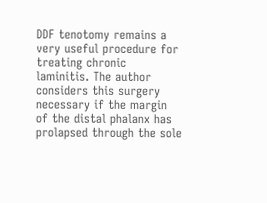DDF tenotomy remains a very useful procedure for treating chronic laminitis. The author considers this surgery necessary if the margin of the distal phalanx has prolapsed through the sole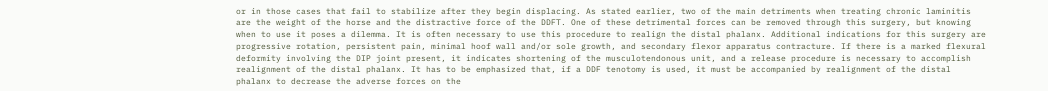or in those cases that fail to stabilize after they begin displacing. As stated earlier, two of the main detriments when treating chronic laminitis are the weight of the horse and the distractive force of the DDFT. One of these detrimental forces can be removed through this surgery, but knowing when to use it poses a dilemma. It is often necessary to use this procedure to realign the distal phalanx. Additional indications for this surgery are progressive rotation, persistent pain, minimal hoof wall and/or sole growth, and secondary flexor apparatus contracture. If there is a marked flexural deformity involving the DIP joint present, it indicates shortening of the musculotendonous unit, and a release procedure is necessary to accomplish realignment of the distal phalanx. It has to be emphasized that, if a DDF tenotomy is used, it must be accompanied by realignment of the distal phalanx to decrease the adverse forces on the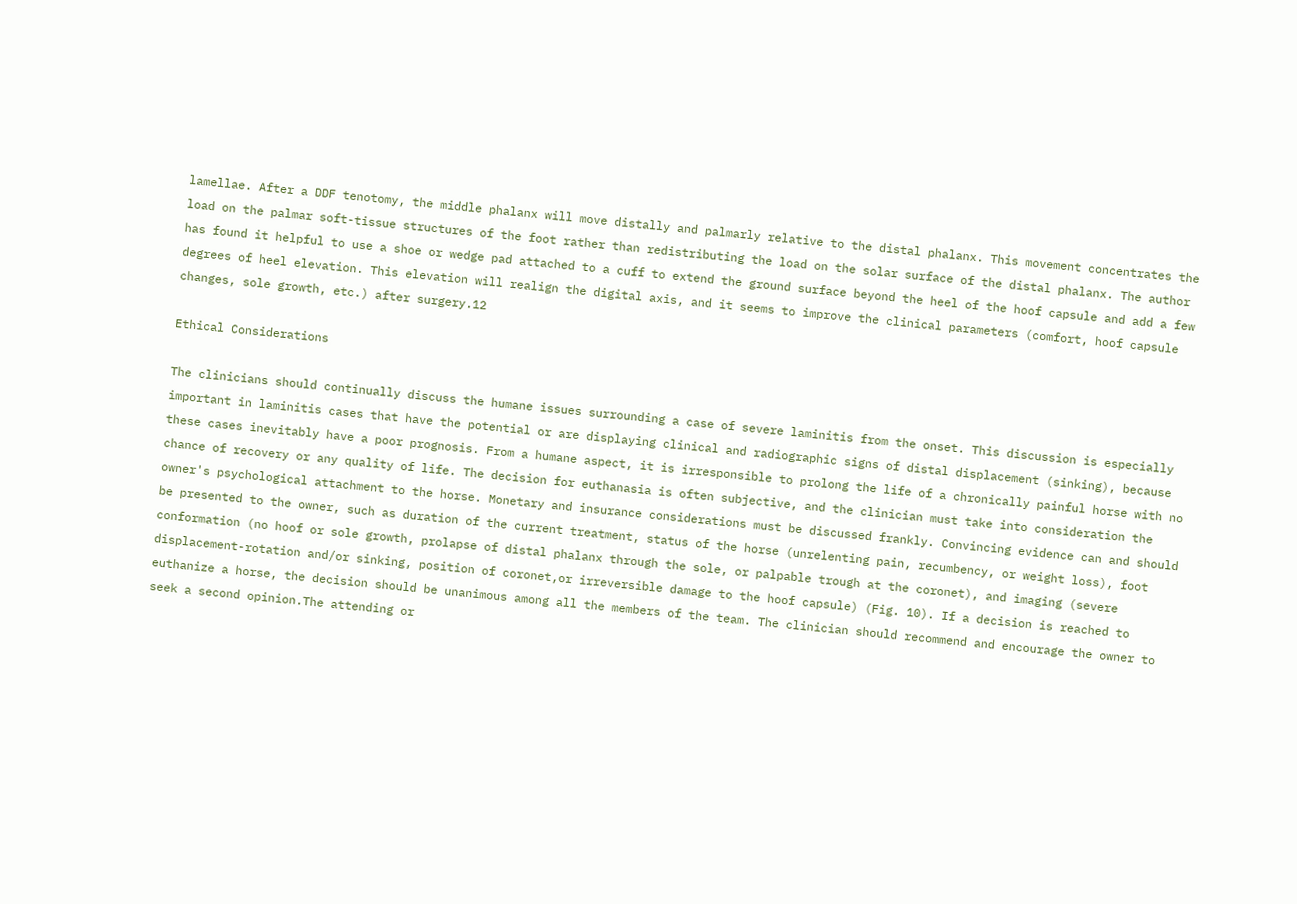lamellae. After a DDF tenotomy, the middle phalanx will move distally and palmarly relative to the distal phalanx. This movement concentrates the load on the palmar soft-tissue structures of the foot rather than redistributing the load on the solar surface of the distal phalanx. The author has found it helpful to use a shoe or wedge pad attached to a cuff to extend the ground surface beyond the heel of the hoof capsule and add a few degrees of heel elevation. This elevation will realign the digital axis, and it seems to improve the clinical parameters (comfort, hoof capsule changes, sole growth, etc.) after surgery.12

Ethical Considerations

The clinicians should continually discuss the humane issues surrounding a case of severe laminitis from the onset. This discussion is especially important in laminitis cases that have the potential or are displaying clinical and radiographic signs of distal displacement (sinking), because these cases inevitably have a poor prognosis. From a humane aspect, it is irresponsible to prolong the life of a chronically painful horse with no chance of recovery or any quality of life. The decision for euthanasia is often subjective, and the clinician must take into consideration the owner's psychological attachment to the horse. Monetary and insurance considerations must be discussed frankly. Convincing evidence can and should be presented to the owner, such as duration of the current treatment, status of the horse (unrelenting pain, recumbency, or weight loss), foot conformation (no hoof or sole growth, prolapse of distal phalanx through the sole, or palpable trough at the coronet), and imaging (severe displacement-rotation and/or sinking, position of coronet,or irreversible damage to the hoof capsule) (Fig. 10). If a decision is reached to euthanize a horse, the decision should be unanimous among all the members of the team. The clinician should recommend and encourage the owner to seek a second opinion.The attending or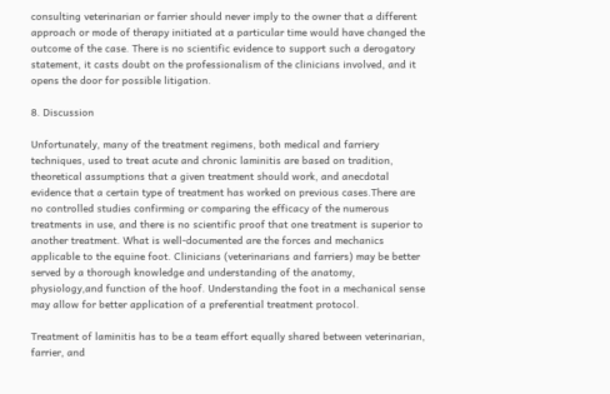consulting veterinarian or farrier should never imply to the owner that a different approach or mode of therapy initiated at a particular time would have changed the outcome of the case. There is no scientific evidence to support such a derogatory statement, it casts doubt on the professionalism of the clinicians involved, and it opens the door for possible litigation.

8. Discussion

Unfortunately, many of the treatment regimens, both medical and farriery techniques, used to treat acute and chronic laminitis are based on tradition, theoretical assumptions that a given treatment should work, and anecdotal evidence that a certain type of treatment has worked on previous cases.There are no controlled studies confirming or comparing the efficacy of the numerous treatments in use, and there is no scientific proof that one treatment is superior to another treatment. What is well-documented are the forces and mechanics applicable to the equine foot. Clinicians (veterinarians and farriers) may be better served by a thorough knowledge and understanding of the anatomy, physiology,and function of the hoof. Understanding the foot in a mechanical sense may allow for better application of a preferential treatment protocol.

Treatment of laminitis has to be a team effort equally shared between veterinarian, farrier, and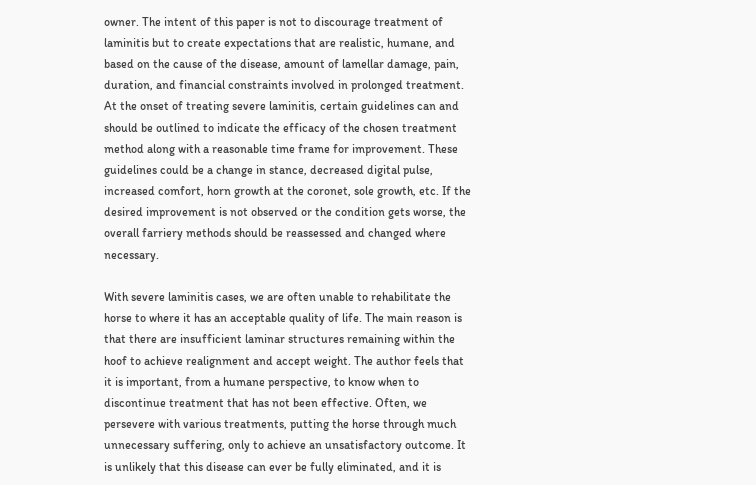owner. The intent of this paper is not to discourage treatment of laminitis but to create expectations that are realistic, humane, and based on the cause of the disease, amount of lamellar damage, pain, duration, and financial constraints involved in prolonged treatment. At the onset of treating severe laminitis, certain guidelines can and should be outlined to indicate the efficacy of the chosen treatment method along with a reasonable time frame for improvement. These guidelines could be a change in stance, decreased digital pulse, increased comfort, horn growth at the coronet, sole growth, etc. If the desired improvement is not observed or the condition gets worse, the overall farriery methods should be reassessed and changed where necessary.

With severe laminitis cases, we are often unable to rehabilitate the horse to where it has an acceptable quality of life. The main reason is that there are insufficient laminar structures remaining within the hoof to achieve realignment and accept weight. The author feels that it is important, from a humane perspective, to know when to discontinue treatment that has not been effective. Often, we persevere with various treatments, putting the horse through much unnecessary suffering, only to achieve an unsatisfactory outcome. It is unlikely that this disease can ever be fully eliminated, and it is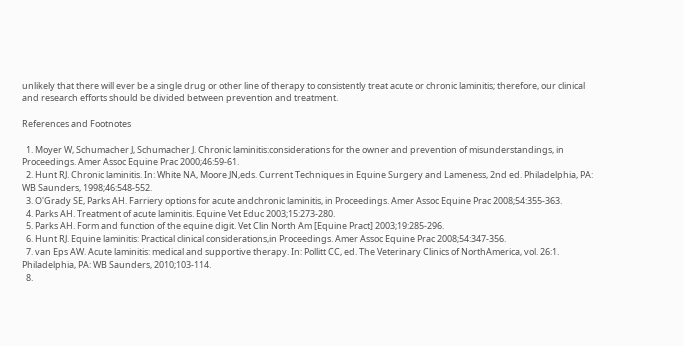unlikely that there will ever be a single drug or other line of therapy to consistently treat acute or chronic laminitis; therefore, our clinical and research efforts should be divided between prevention and treatment.

References and Footnotes

  1. Moyer W, Schumacher J, Schumacher J. Chronic laminitis:considerations for the owner and prevention of misunderstandings, in Proceedings. Amer Assoc Equine Prac 2000;46:59-61.
  2. Hunt RJ. Chronic laminitis. In: White NA, Moore JN,eds. Current Techniques in Equine Surgery and Lameness, 2nd ed. Philadelphia, PA: WB Saunders, 1998;46:548-552.
  3. O'Grady SE, Parks AH. Farriery options for acute andchronic laminitis, in Proceedings. Amer Assoc Equine Prac 2008;54:355-363.
  4. Parks AH. Treatment of acute laminitis. Equine Vet Educ 2003;15:273-280.
  5. Parks AH. Form and function of the equine digit. Vet Clin North Am [Equine Pract] 2003;19:285-296.
  6. Hunt RJ. Equine laminitis: Practical clinical considerations,in Proceedings. Amer Assoc Equine Prac 2008;54:347-356.
  7. van Eps AW. Acute laminitis: medical and supportive therapy. In: Pollitt CC, ed. The Veterinary Clinics of NorthAmerica, vol. 26:1. Philadelphia, PA: WB Saunders, 2010;103-114.
  8.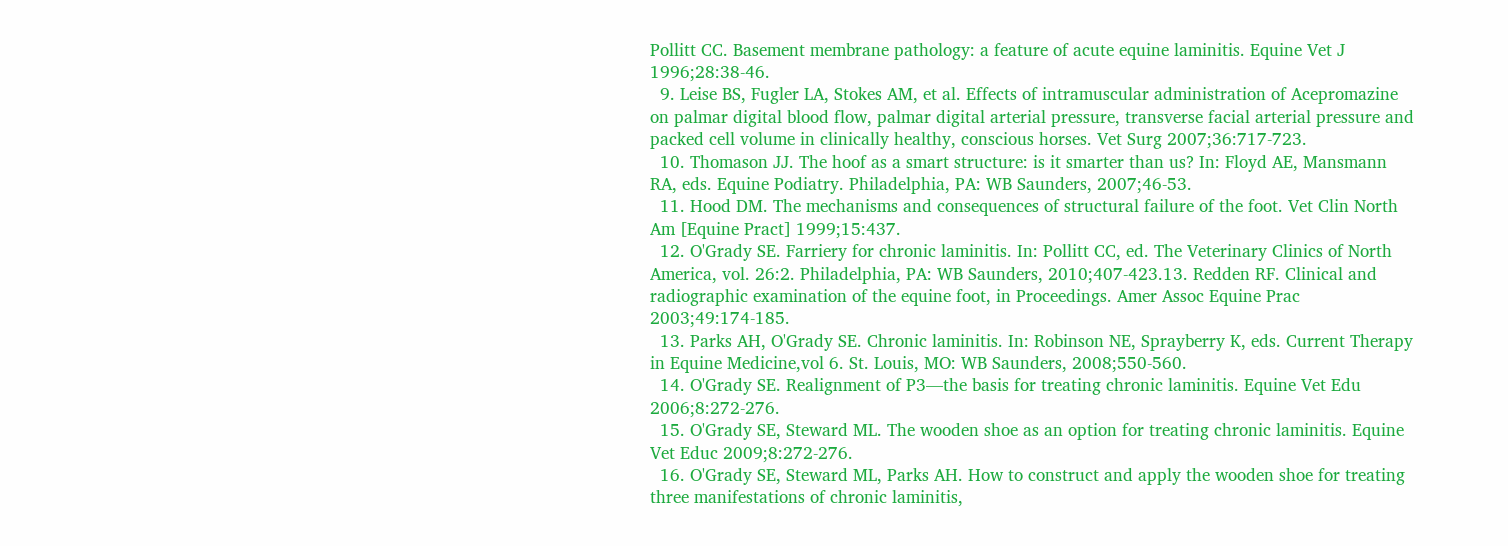Pollitt CC. Basement membrane pathology: a feature of acute equine laminitis. Equine Vet J 1996;28:38-46.
  9. Leise BS, Fugler LA, Stokes AM, et al. Effects of intramuscular administration of Acepromazine on palmar digital blood flow, palmar digital arterial pressure, transverse facial arterial pressure and packed cell volume in clinically healthy, conscious horses. Vet Surg 2007;36:717-723.
  10. Thomason JJ. The hoof as a smart structure: is it smarter than us? In: Floyd AE, Mansmann RA, eds. Equine Podiatry. Philadelphia, PA: WB Saunders, 2007;46-53.
  11. Hood DM. The mechanisms and consequences of structural failure of the foot. Vet Clin North Am [Equine Pract] 1999;15:437.
  12. O'Grady SE. Farriery for chronic laminitis. In: Pollitt CC, ed. The Veterinary Clinics of North America, vol. 26:2. Philadelphia, PA: WB Saunders, 2010;407-423.13. Redden RF. Clinical and radiographic examination of the equine foot, in Proceedings. Amer Assoc Equine Prac 2003;49:174-185.
  13. Parks AH, O'Grady SE. Chronic laminitis. In: Robinson NE, Sprayberry K, eds. Current Therapy in Equine Medicine,vol 6. St. Louis, MO: WB Saunders, 2008;550-560.
  14. O'Grady SE. Realignment of P3—the basis for treating chronic laminitis. Equine Vet Edu 2006;8:272-276.
  15. O'Grady SE, Steward ML. The wooden shoe as an option for treating chronic laminitis. Equine Vet Educ 2009;8:272-276.
  16. O'Grady SE, Steward ML, Parks AH. How to construct and apply the wooden shoe for treating three manifestations of chronic laminitis,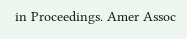in Proceedings. Amer Assoc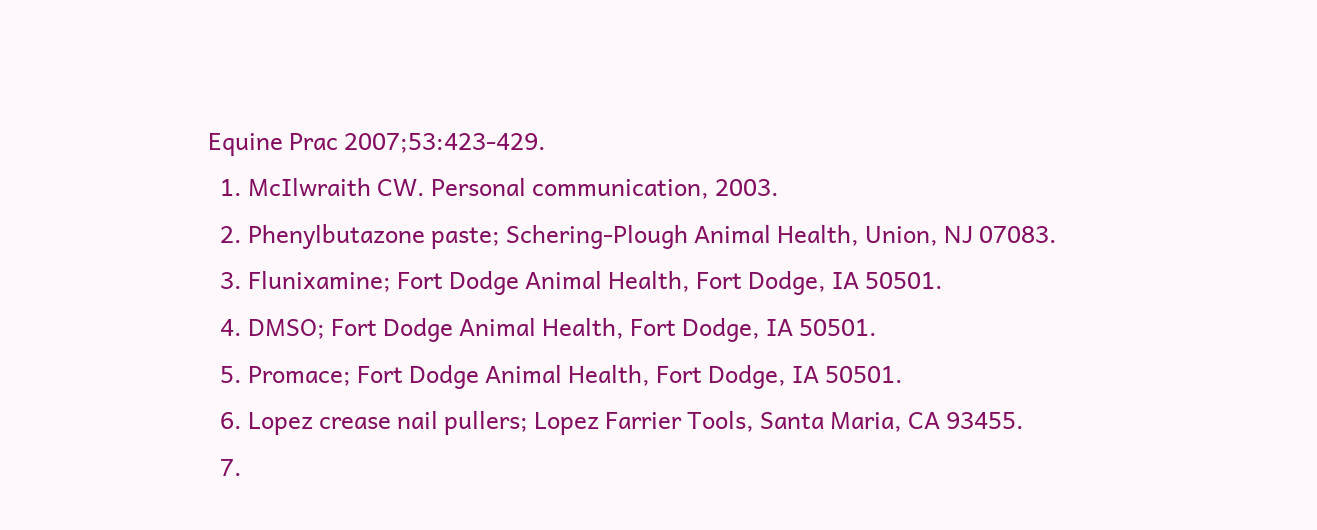Equine Prac 2007;53:423-429.
  1. McIlwraith CW. Personal communication, 2003.
  2. Phenylbutazone paste; Schering-Plough Animal Health, Union, NJ 07083.
  3. Flunixamine; Fort Dodge Animal Health, Fort Dodge, IA 50501.
  4. DMSO; Fort Dodge Animal Health, Fort Dodge, IA 50501.
  5. Promace; Fort Dodge Animal Health, Fort Dodge, IA 50501.
  6. Lopez crease nail pullers; Lopez Farrier Tools, Santa Maria, CA 93455.
  7.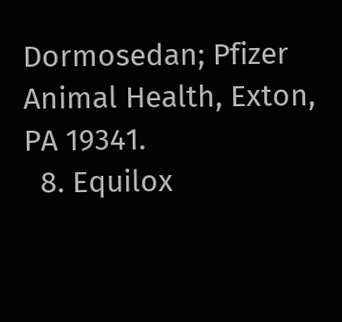Dormosedan; Pfizer Animal Health, Exton, PA 19341.
  8. Equilox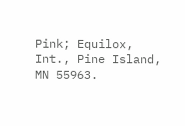Pink; Equilox, Int., Pine Island, MN 55963.